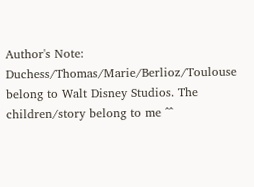Author's Note: Duchess/Thomas/Marie/Berlioz/Toulouse belong to Walt Disney Studios. The children/story belong to me ^^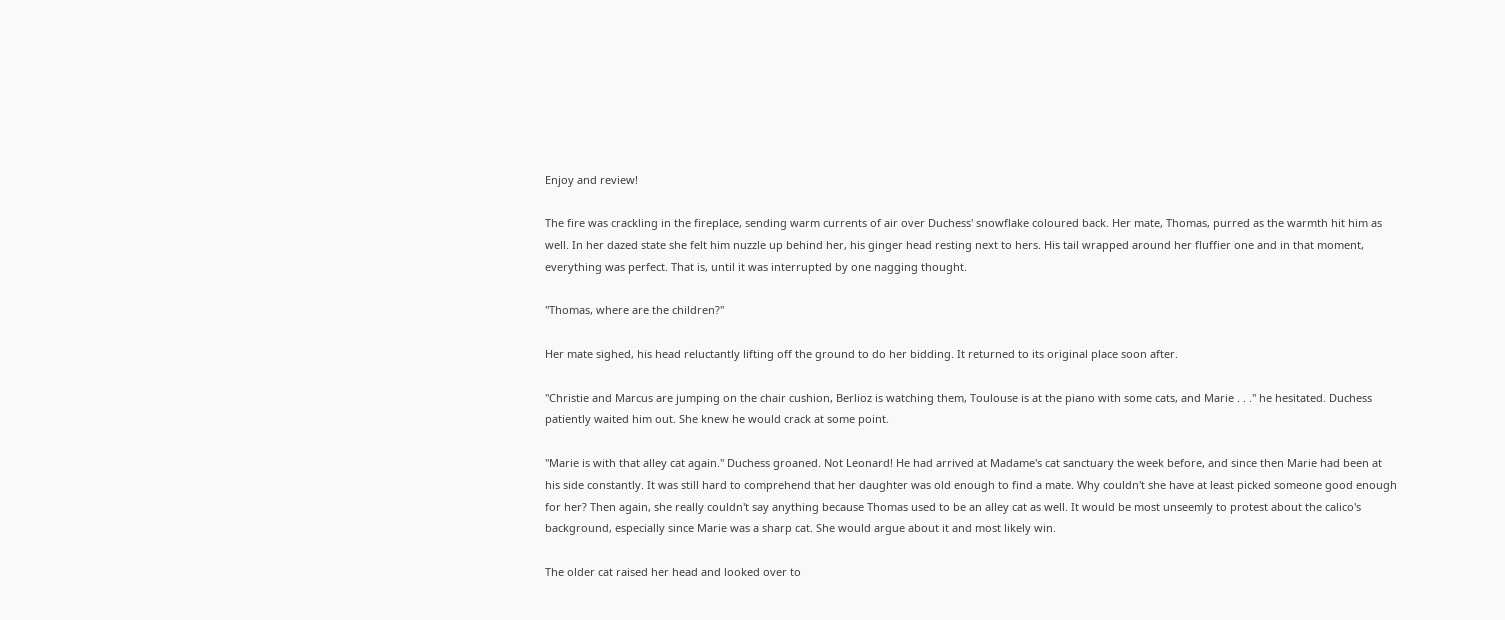Enjoy and review!

The fire was crackling in the fireplace, sending warm currents of air over Duchess' snowflake coloured back. Her mate, Thomas, purred as the warmth hit him as well. In her dazed state she felt him nuzzle up behind her, his ginger head resting next to hers. His tail wrapped around her fluffier one and in that moment, everything was perfect. That is, until it was interrupted by one nagging thought.

"Thomas, where are the children?"

Her mate sighed, his head reluctantly lifting off the ground to do her bidding. It returned to its original place soon after.

"Christie and Marcus are jumping on the chair cushion, Berlioz is watching them, Toulouse is at the piano with some cats, and Marie . . ." he hesitated. Duchess patiently waited him out. She knew he would crack at some point.

"Marie is with that alley cat again." Duchess groaned. Not Leonard! He had arrived at Madame's cat sanctuary the week before, and since then Marie had been at his side constantly. It was still hard to comprehend that her daughter was old enough to find a mate. Why couldn't she have at least picked someone good enough for her? Then again, she really couldn't say anything because Thomas used to be an alley cat as well. It would be most unseemly to protest about the calico's background, especially since Marie was a sharp cat. She would argue about it and most likely win.

The older cat raised her head and looked over to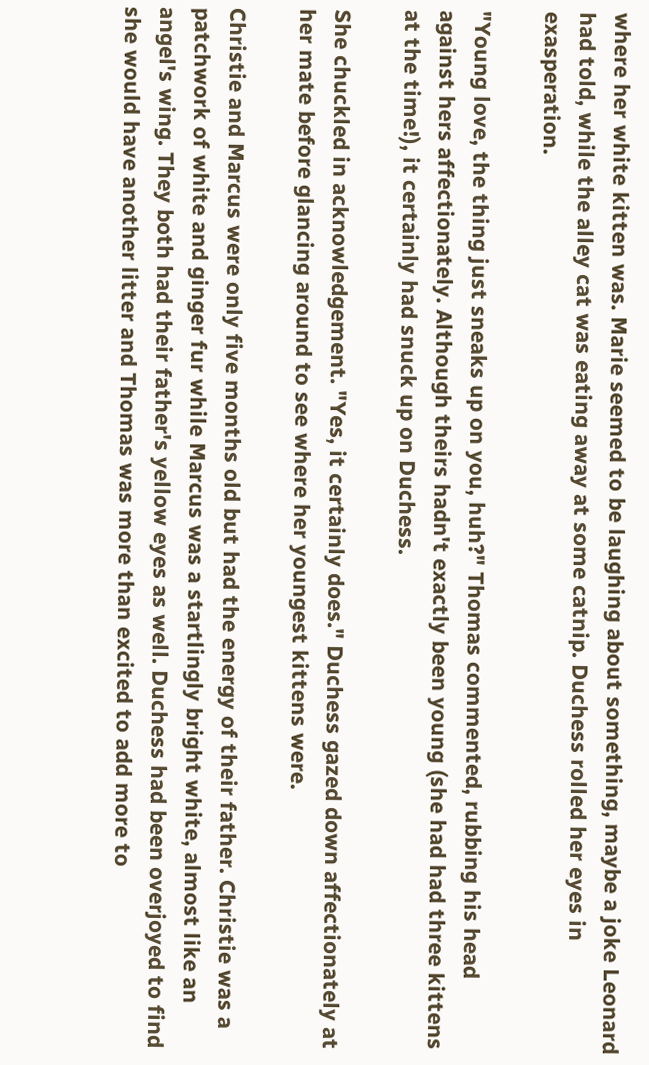where her white kitten was. Marie seemed to be laughing about something, maybe a joke Leonard had told, while the alley cat was eating away at some catnip. Duchess rolled her eyes in exasperation.

"Young love, the thing just sneaks up on you, huh?" Thomas commented, rubbing his head against hers affectionately. Although theirs hadn't exactly been young (she had had three kittens at the time!), it certainly had snuck up on Duchess.

She chuckled in acknowledgement. "Yes, it certainly does." Duchess gazed down affectionately at her mate before glancing around to see where her youngest kittens were.

Christie and Marcus were only five months old but had the energy of their father. Christie was a patchwork of white and ginger fur while Marcus was a startlingly bright white, almost like an angel's wing. They both had their father's yellow eyes as well. Duchess had been overjoyed to find she would have another litter and Thomas was more than excited to add more to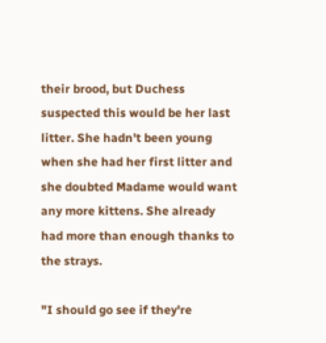their brood, but Duchess suspected this would be her last litter. She hadn't been young when she had her first litter and she doubted Madame would want any more kittens. She already had more than enough thanks to the strays.

"I should go see if they're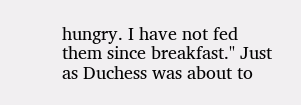hungry. I have not fed them since breakfast." Just as Duchess was about to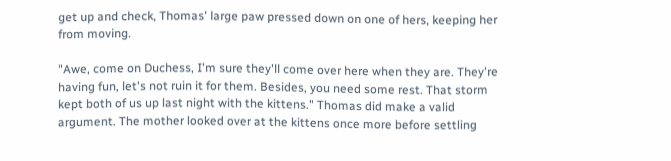get up and check, Thomas' large paw pressed down on one of hers, keeping her from moving.

"Awe, come on Duchess, I'm sure they'll come over here when they are. They're having fun, let's not ruin it for them. Besides, you need some rest. That storm kept both of us up last night with the kittens." Thomas did make a valid argument. The mother looked over at the kittens once more before settling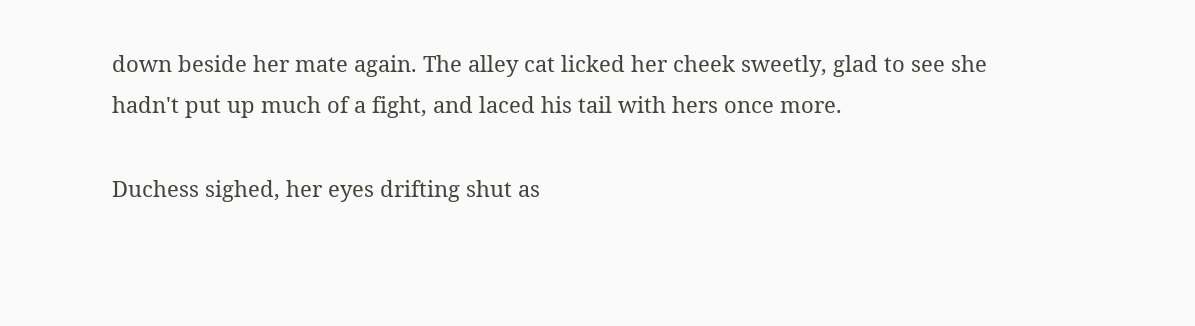down beside her mate again. The alley cat licked her cheek sweetly, glad to see she hadn't put up much of a fight, and laced his tail with hers once more.

Duchess sighed, her eyes drifting shut as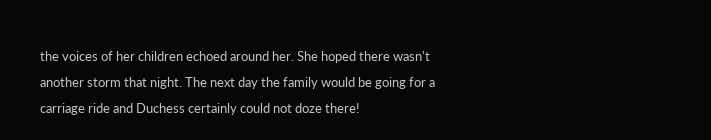the voices of her children echoed around her. She hoped there wasn't another storm that night. The next day the family would be going for a carriage ride and Duchess certainly could not doze there!